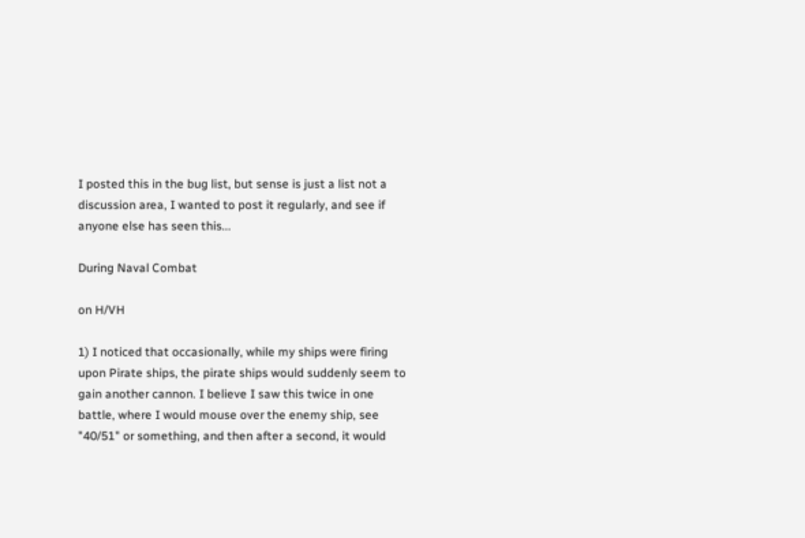I posted this in the bug list, but sense is just a list not a discussion area, I wanted to post it regularly, and see if anyone else has seen this...

During Naval Combat

on H/VH

1) I noticed that occasionally, while my ships were firing upon Pirate ships, the pirate ships would suddenly seem to gain another cannon. I believe I saw this twice in one battle, where I would mouse over the enemy ship, see "40/51" or something, and then after a second, it would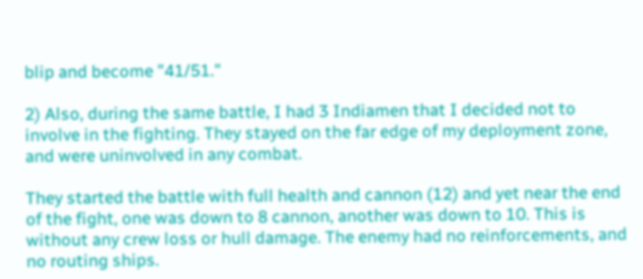blip and become "41/51."

2) Also, during the same battle, I had 3 Indiamen that I decided not to involve in the fighting. They stayed on the far edge of my deployment zone, and were uninvolved in any combat.

They started the battle with full health and cannon (12) and yet near the end of the fight, one was down to 8 cannon, another was down to 10. This is without any crew loss or hull damage. The enemy had no reinforcements, and no routing ships.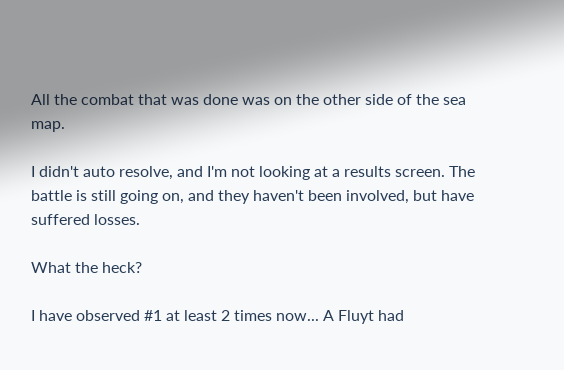All the combat that was done was on the other side of the sea map.

I didn't auto resolve, and I'm not looking at a results screen. The battle is still going on, and they haven't been involved, but have suffered losses.

What the heck?

I have observed #1 at least 2 times now... A Fluyt had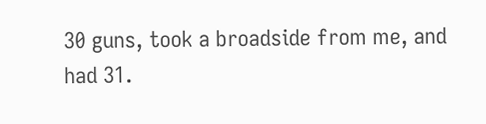30 guns, took a broadside from me, and had 31.